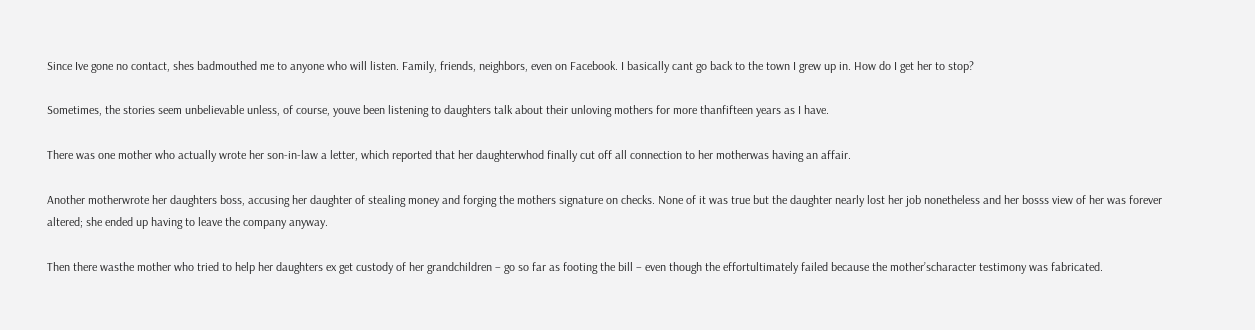Since Ive gone no contact, shes badmouthed me to anyone who will listen. Family, friends, neighbors, even on Facebook. I basically cant go back to the town I grew up in. How do I get her to stop?

Sometimes, the stories seem unbelievable unless, of course, youve been listening to daughters talk about their unloving mothers for more thanfifteen years as I have.

There was one mother who actually wrote her son-in-law a letter, which reported that her daughterwhod finally cut off all connection to her motherwas having an affair.

Another motherwrote her daughters boss, accusing her daughter of stealing money and forging the mothers signature on checks. None of it was true but the daughter nearly lost her job nonetheless and her bosss view of her was forever altered; she ended up having to leave the company anyway.

Then there wasthe mother who tried to help her daughters ex get custody of her grandchildren – go so far as footing the bill – even though the effortultimately failed because the mother’scharacter testimony was fabricated.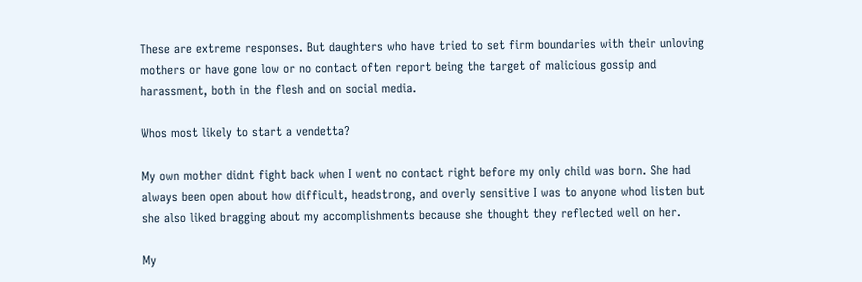These are extreme responses. But daughters who have tried to set firm boundaries with their unloving mothers or have gone low or no contact often report being the target of malicious gossip and harassment, both in the flesh and on social media.

Whos most likely to start a vendetta?

My own mother didnt fight back when I went no contact right before my only child was born. She had always been open about how difficult, headstrong, and overly sensitive I was to anyone whod listen but she also liked bragging about my accomplishments because she thought they reflected well on her.

My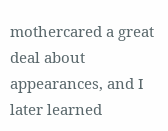mothercared a great deal about appearances, and I later learned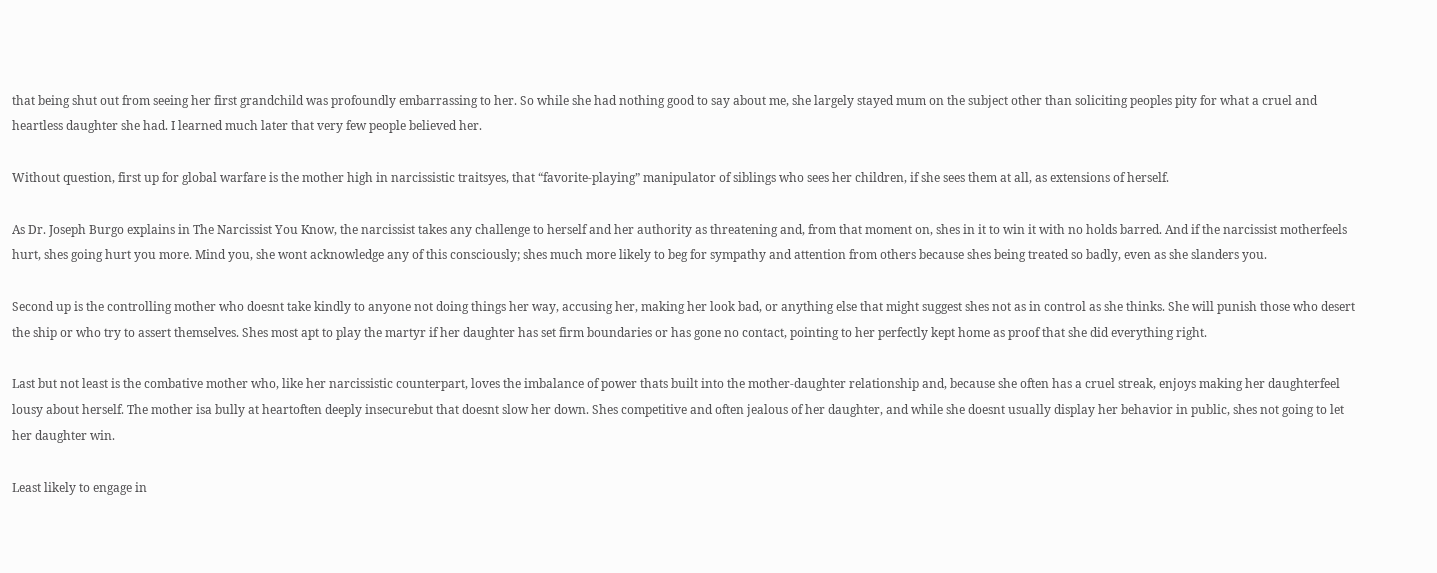that being shut out from seeing her first grandchild was profoundly embarrassing to her. So while she had nothing good to say about me, she largely stayed mum on the subject other than soliciting peoples pity for what a cruel and heartless daughter she had. I learned much later that very few people believed her.

Without question, first up for global warfare is the mother high in narcissistic traitsyes, that “favorite-playing” manipulator of siblings who sees her children, if she sees them at all, as extensions of herself.

As Dr. Joseph Burgo explains in The Narcissist You Know, the narcissist takes any challenge to herself and her authority as threatening and, from that moment on, shes in it to win it with no holds barred. And if the narcissist motherfeels hurt, shes going hurt you more. Mind you, she wont acknowledge any of this consciously; shes much more likely to beg for sympathy and attention from others because shes being treated so badly, even as she slanders you.

Second up is the controlling mother who doesnt take kindly to anyone not doing things her way, accusing her, making her look bad, or anything else that might suggest shes not as in control as she thinks. She will punish those who desert the ship or who try to assert themselves. Shes most apt to play the martyr if her daughter has set firm boundaries or has gone no contact, pointing to her perfectly kept home as proof that she did everything right.

Last but not least is the combative mother who, like her narcissistic counterpart, loves the imbalance of power thats built into the mother-daughter relationship and, because she often has a cruel streak, enjoys making her daughterfeel lousy about herself. The mother isa bully at heartoften deeply insecurebut that doesnt slow her down. Shes competitive and often jealous of her daughter, and while she doesnt usually display her behavior in public, shes not going to let her daughter win.

Least likely to engage in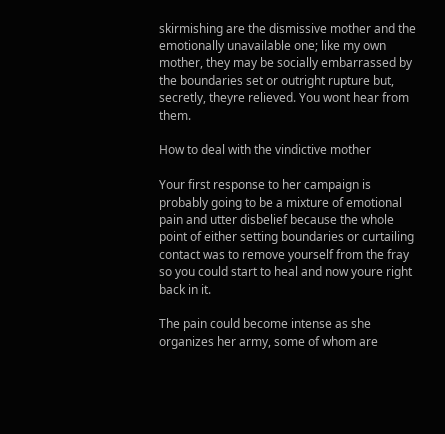skirmishing are the dismissive mother and the emotionally unavailable one; like my own mother, they may be socially embarrassed by the boundaries set or outright rupture but, secretly, theyre relieved. You wont hear from them.

How to deal with the vindictive mother

Your first response to her campaign is probably going to be a mixture of emotional pain and utter disbelief because the whole point of either setting boundaries or curtailing contact was to remove yourself from the fray so you could start to heal and now youre right back in it.

The pain could become intense as she organizes her army, some of whom are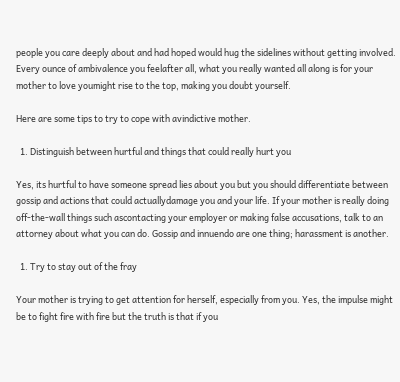people you care deeply about and had hoped would hug the sidelines without getting involved. Every ounce of ambivalence you feelafter all, what you really wanted all along is for your mother to love youmight rise to the top, making you doubt yourself.

Here are some tips to try to cope with avindictive mother.

  1. Distinguish between hurtful and things that could really hurt you

Yes, its hurtful to have someone spread lies about you but you should differentiate between gossip and actions that could actuallydamage you and your life. If your mother is really doing off-the-wall things such ascontacting your employer or making false accusations, talk to an attorney about what you can do. Gossip and innuendo are one thing; harassment is another.

  1. Try to stay out of the fray

Your mother is trying to get attention for herself, especially from you. Yes, the impulse might be to fight fire with fire but the truth is that if you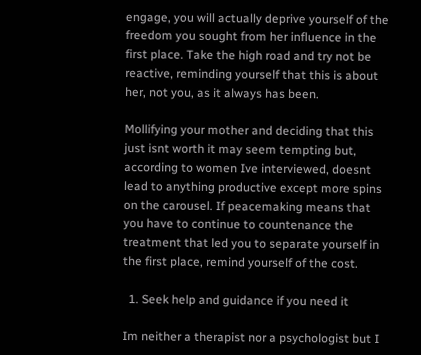engage, you will actually deprive yourself of the freedom you sought from her influence in the first place. Take the high road and try not be reactive, reminding yourself that this is about her, not you, as it always has been.

Mollifying your mother and deciding that this just isnt worth it may seem tempting but, according to women Ive interviewed, doesnt lead to anything productive except more spins on the carousel. If peacemaking means that you have to continue to countenance the treatment that led you to separate yourself in the first place, remind yourself of the cost.

  1. Seek help and guidance if you need it

Im neither a therapist nor a psychologist but I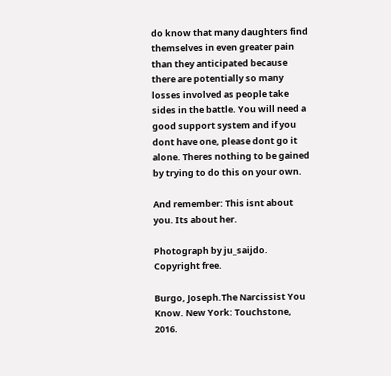do know that many daughters find themselves in even greater pain than they anticipated because there are potentially so many losses involved as people take sides in the battle. You will need a good support system and if you dont have one, please dont go it alone. Theres nothing to be gained by trying to do this on your own.

And remember: This isnt about you. Its about her.

Photograph by ju_saijdo. Copyright free.

Burgo, Joseph.The Narcissist You Know. New York: Touchstone, 2016.